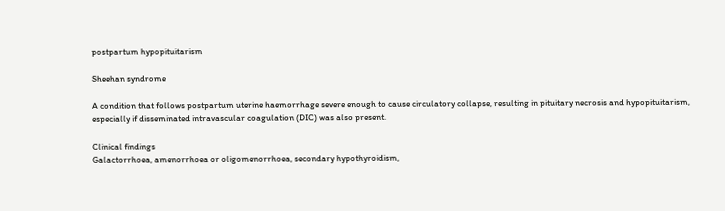postpartum hypopituitarism

Sheehan syndrome

A condition that follows postpartum uterine haemorrhage severe enough to cause circulatory collapse, resulting in pituitary necrosis and hypopituitarism, especially if disseminated intravascular coagulation (DIC) was also present.

Clinical findings
Galactorrhoea, amenorrhoea or oligomenorrhoea, secondary hypothyroidism,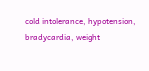cold intolerance, hypotension, bradycardia, weight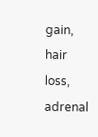gain, hair loss, adrenal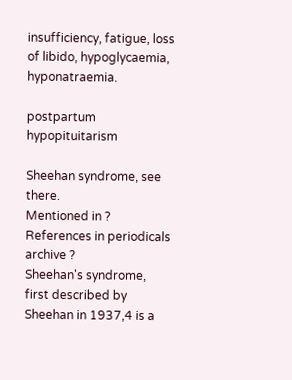insufficiency, fatigue, loss of libido, hypoglycaemia, hyponatraemia.

postpartum hypopituitarism

Sheehan syndrome, see there.
Mentioned in ?
References in periodicals archive ?
Sheehan's syndrome, first described by Sheehan in 1937,4 is a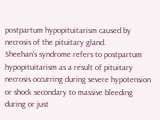postpartum hypopituitarism caused by necrosis of the pituitary gland.
Sheehan's syndrome refers to postpartum hypopituitarism as a result of pituitary necrosis occurring during severe hypotension or shock secondary to massive bleeding during or just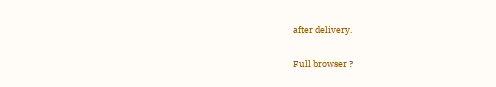after delivery.

Full browser ?